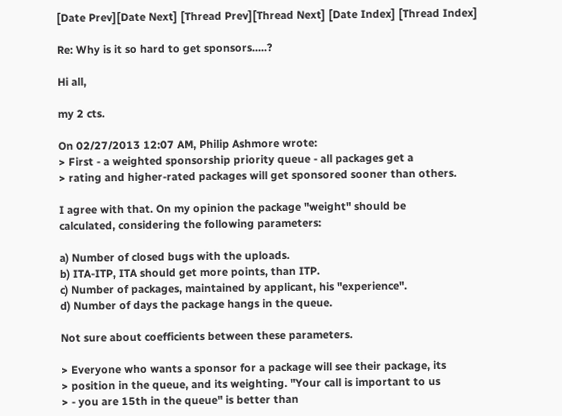[Date Prev][Date Next] [Thread Prev][Thread Next] [Date Index] [Thread Index]

Re: Why is it so hard to get sponsors.....?

Hi all,

my 2 cts.

On 02/27/2013 12:07 AM, Philip Ashmore wrote:
> First - a weighted sponsorship priority queue - all packages get a
> rating and higher-rated packages will get sponsored sooner than others.

I agree with that. On my opinion the package "weight" should be
calculated, considering the following parameters:

a) Number of closed bugs with the uploads.
b) ITA-ITP, ITA should get more points, than ITP.
c) Number of packages, maintained by applicant, his "experience".
d) Number of days the package hangs in the queue.

Not sure about coefficients between these parameters.

> Everyone who wants a sponsor for a package will see their package, its
> position in the queue, and its weighting. "Your call is important to us
> - you are 15th in the queue" is better than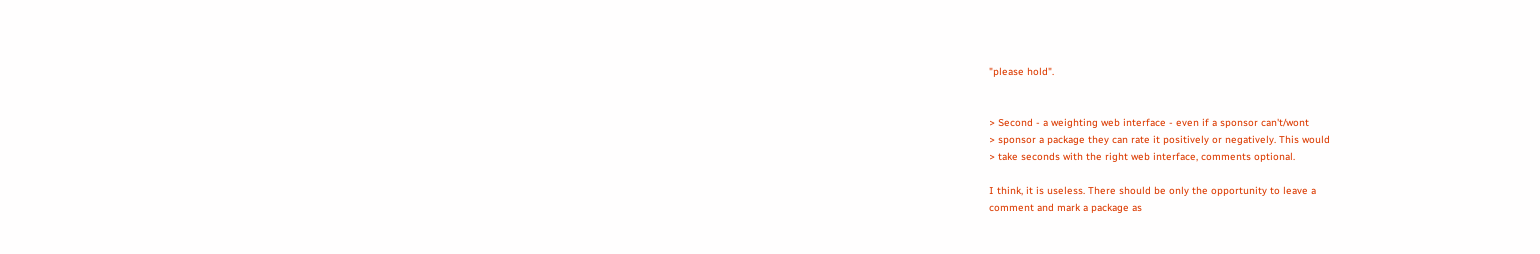"please hold".


> Second - a weighting web interface - even if a sponsor can't/wont
> sponsor a package they can rate it positively or negatively. This would
> take seconds with the right web interface, comments optional.

I think, it is useless. There should be only the opportunity to leave a
comment and mark a package as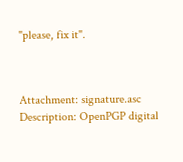"please, fix it".



Attachment: signature.asc
Description: OpenPGP digital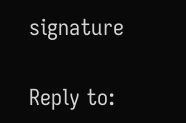signature

Reply to: